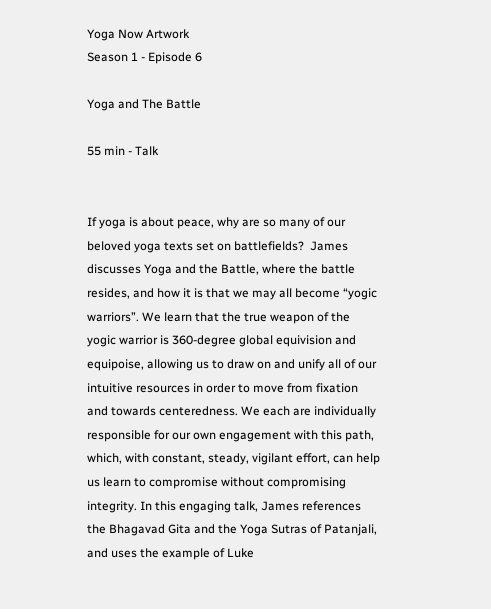Yoga Now Artwork
Season 1 - Episode 6

Yoga and The Battle

55 min - Talk


If yoga is about peace, why are so many of our beloved yoga texts set on battlefields?  James discusses Yoga and the Battle, where the battle resides, and how it is that we may all become “yogic warriors”. We learn that the true weapon of the yogic warrior is 360-degree global equivision and equipoise, allowing us to draw on and unify all of our intuitive resources in order to move from fixation and towards centeredness. We each are individually responsible for our own engagement with this path, which, with constant, steady, vigilant effort, can help us learn to compromise without compromising integrity. In this engaging talk, James references the Bhagavad Gita and the Yoga Sutras of Patanjali, and uses the example of Luke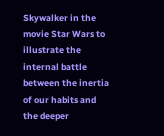Skywalker in the movie Star Wars to illustrate the internal battle between the inertia of our habits and the deeper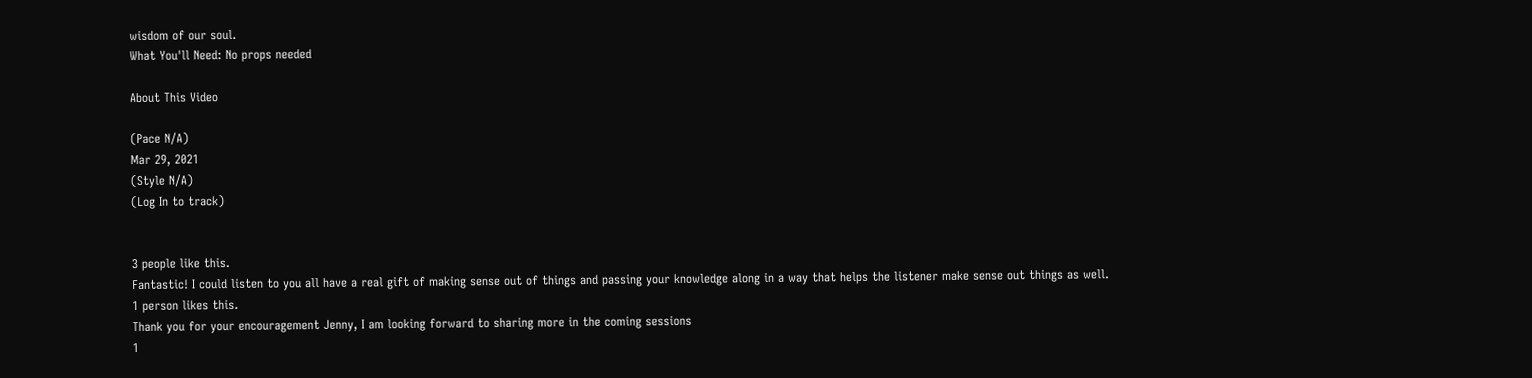wisdom of our soul.
What You'll Need: No props needed

About This Video

(Pace N/A)
Mar 29, 2021
(Style N/A)
(Log In to track)


3 people like this.
Fantastic! I could listen to you all have a real gift of making sense out of things and passing your knowledge along in a way that helps the listener make sense out things as well.
1 person likes this.
Thank you for your encouragement Jenny, I am looking forward to sharing more in the coming sessions
1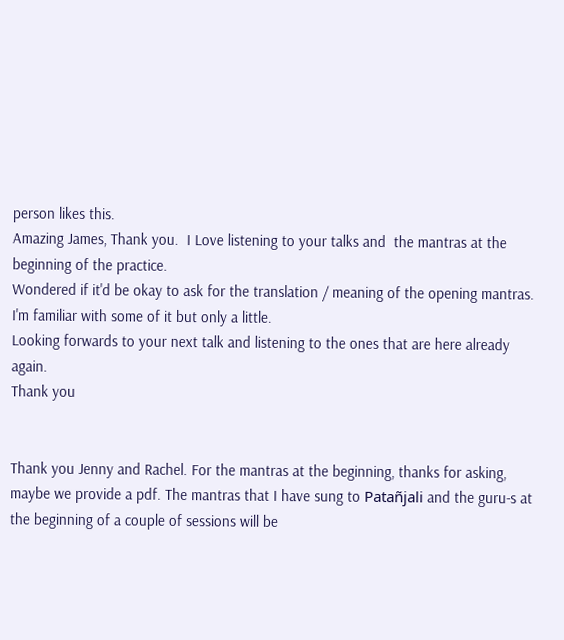person likes this.
Amazing James, Thank you.  I Love listening to your talks and  the mantras at the beginning of the practice.
Wondered if it'd be okay to ask for the translation / meaning of the opening mantras.
I'm familiar with some of it but only a little.
Looking forwards to your next talk and listening to the ones that are here already again.
Thank you


Thank you Jenny and Rachel. For the mantras at the beginning, thanks for asking, maybe we provide a pdf. The mantras that I have sung to Patañjali and the guru-s at the beginning of a couple of sessions will be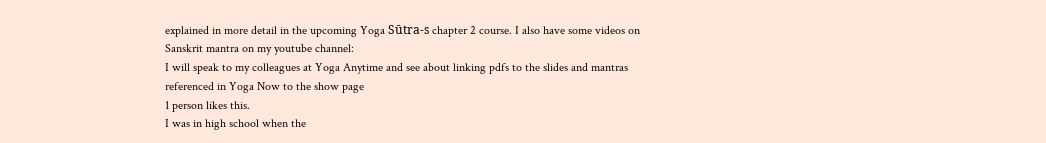explained in more detail in the upcoming Yoga Sūtra-s chapter 2 course. I also have some videos on Sanskrit mantra on my youtube channel:
I will speak to my colleagues at Yoga Anytime and see about linking pdfs to the slides and mantras referenced in Yoga Now to the show page
1 person likes this.
I was in high school when the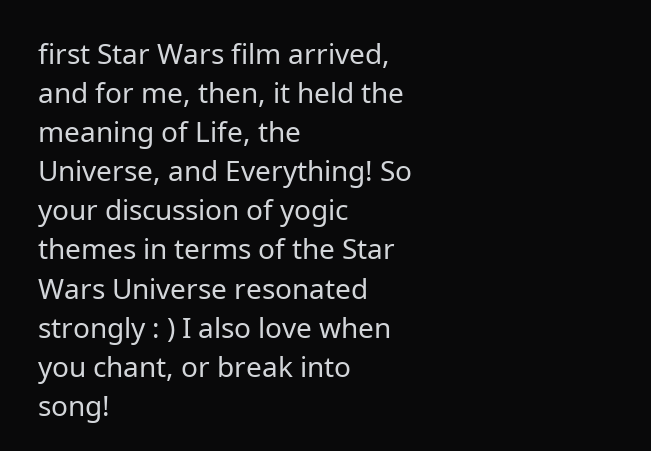first Star Wars film arrived, and for me, then, it held the meaning of Life, the Universe, and Everything! So your discussion of yogic themes in terms of the Star Wars Universe resonated strongly : ) I also love when you chant, or break into song!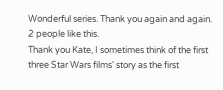Wonderful series. Thank you again and again.
2 people like this.
Thank you Kate, I sometimes think of the first three Star Wars films' story as the first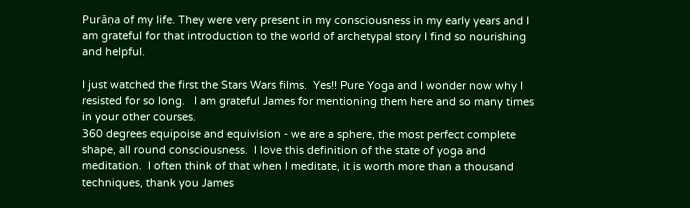Purāṇa of my life. They were very present in my consciousness in my early years and I am grateful for that introduction to the world of archetypal story I find so nourishing and helpful.

I just watched the first the Stars Wars films.  Yes!! Pure Yoga and I wonder now why I resisted for so long.   I am grateful James for mentioning them here and so many times in your other courses.
360 degrees equipoise and equivision - we are a sphere, the most perfect complete shape, all round consciousness.  I love this definition of the state of yoga and meditation.  I often think of that when I meditate, it is worth more than a thousand techniques, thank you James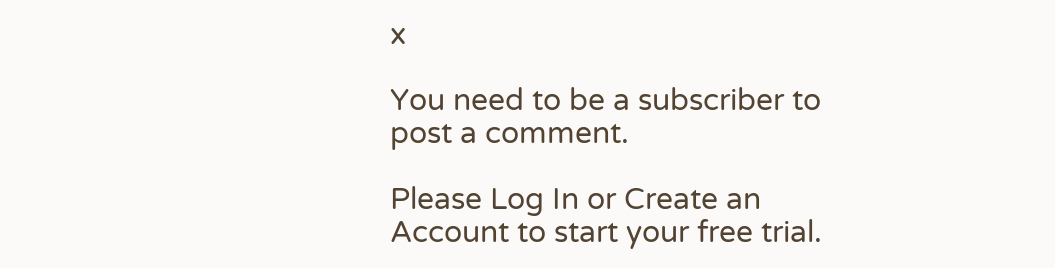x

You need to be a subscriber to post a comment.

Please Log In or Create an Account to start your free trial.